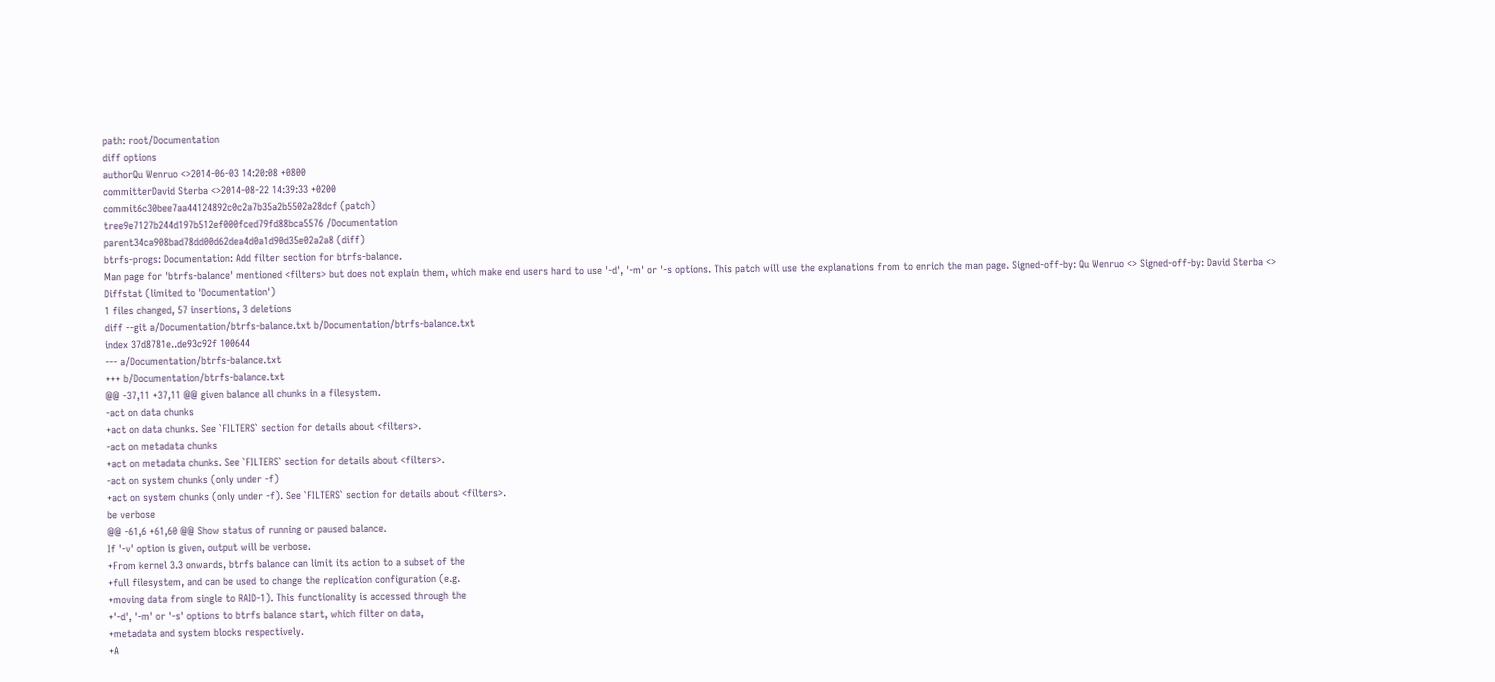path: root/Documentation
diff options
authorQu Wenruo <>2014-06-03 14:20:08 +0800
committerDavid Sterba <>2014-08-22 14:39:33 +0200
commit6c30bee7aa44124892c0c2a7b35a2b5502a28dcf (patch)
tree9e7127b244d197b512ef000fced79fd88bca5576 /Documentation
parent34ca908bad78dd00d62dea4d0a1d90d35e02a2a8 (diff)
btrfs-progs: Documentation: Add filter section for btrfs-balance.
Man page for 'btrfs-balance' mentioned <filters> but does not explain them, which make end users hard to use '-d', '-m' or '-s options. This patch will use the explanations from to enrich the man page. Signed-off-by: Qu Wenruo <> Signed-off-by: David Sterba <>
Diffstat (limited to 'Documentation')
1 files changed, 57 insertions, 3 deletions
diff --git a/Documentation/btrfs-balance.txt b/Documentation/btrfs-balance.txt
index 37d8781e..de93c92f 100644
--- a/Documentation/btrfs-balance.txt
+++ b/Documentation/btrfs-balance.txt
@@ -37,11 +37,11 @@ given balance all chunks in a filesystem.
-act on data chunks
+act on data chunks. See `FILTERS` section for details about <filters>.
-act on metadata chunks
+act on metadata chunks. See `FILTERS` section for details about <filters>.
-act on system chunks (only under -f)
+act on system chunks (only under -f). See `FILTERS` section for details about <filters>.
be verbose
@@ -61,6 +61,60 @@ Show status of running or paused balance.
If '-v' option is given, output will be verbose.
+From kernel 3.3 onwards, btrfs balance can limit its action to a subset of the
+full filesystem, and can be used to change the replication configuration (e.g.
+moving data from single to RAID-1). This functionality is accessed through the
+'-d', '-m' or '-s' options to btrfs balance start, which filter on data,
+metadata and system blocks respectively.
+A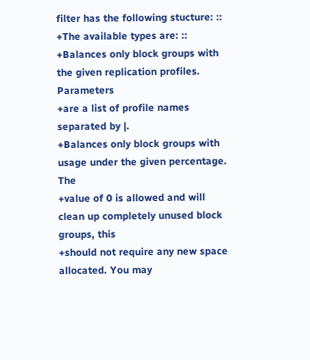filter has the following stucture: ::
+The available types are: ::
+Balances only block groups with the given replication profiles. Parameters
+are a list of profile names separated by |.
+Balances only block groups with usage under the given percentage. The
+value of 0 is allowed and will clean up completely unused block groups, this
+should not require any new space allocated. You may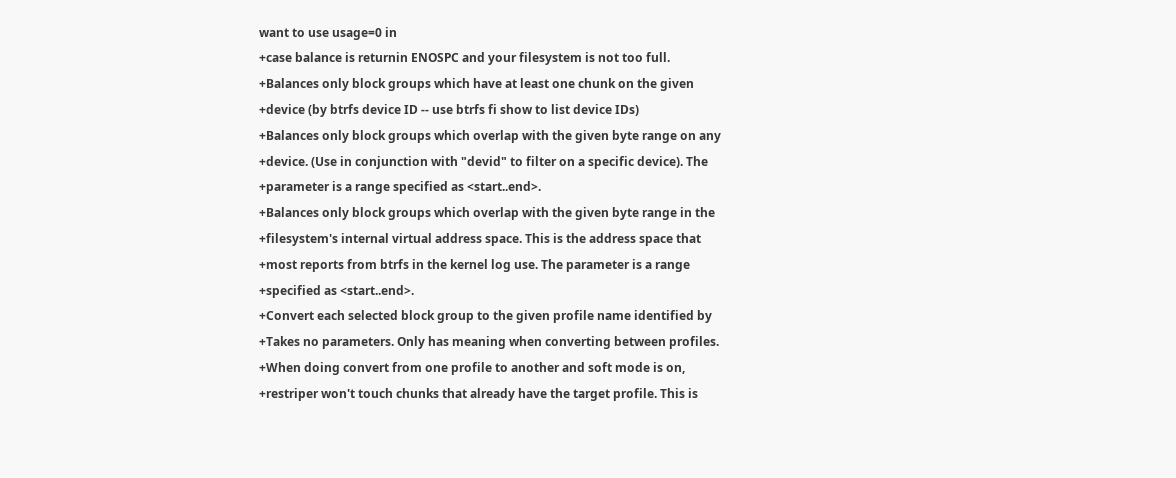want to use usage=0 in
+case balance is returnin ENOSPC and your filesystem is not too full.
+Balances only block groups which have at least one chunk on the given
+device (by btrfs device ID -- use btrfs fi show to list device IDs)
+Balances only block groups which overlap with the given byte range on any
+device. (Use in conjunction with "devid" to filter on a specific device). The
+parameter is a range specified as <start..end>.
+Balances only block groups which overlap with the given byte range in the
+filesystem's internal virtual address space. This is the address space that
+most reports from btrfs in the kernel log use. The parameter is a range
+specified as <start..end>.
+Convert each selected block group to the given profile name identified by
+Takes no parameters. Only has meaning when converting between profiles.
+When doing convert from one profile to another and soft mode is on,
+restriper won't touch chunks that already have the target profile. This is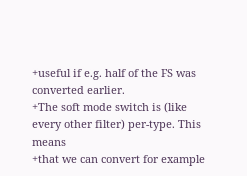+useful if e.g. half of the FS was converted earlier.
+The soft mode switch is (like every other filter) per-type. This means
+that we can convert for example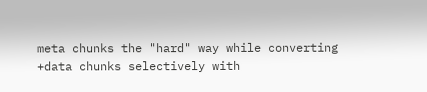meta chunks the "hard" way while converting
+data chunks selectively with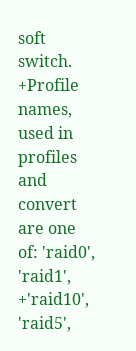soft switch.
+Profile names, used in profiles and convert are one of: 'raid0', 'raid1',
+'raid10', 'raid5',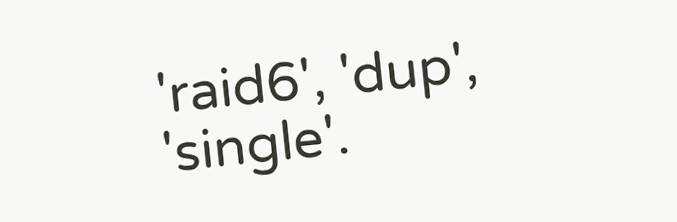'raid6', 'dup', 'single'.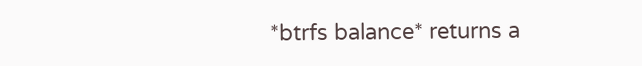*btrfs balance* returns a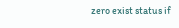zero exist status if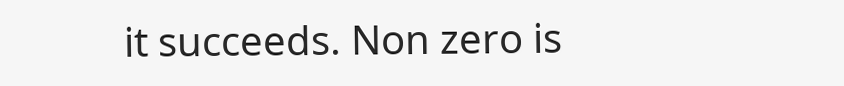it succeeds. Non zero is